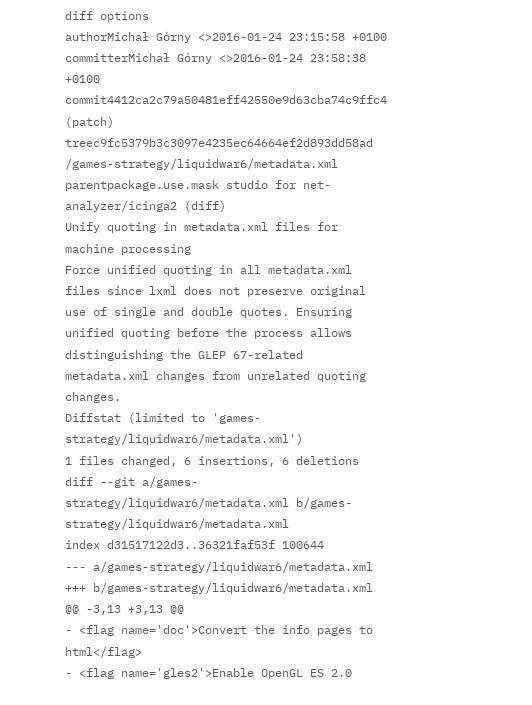diff options
authorMichał Górny <>2016-01-24 23:15:58 +0100
committerMichał Górny <>2016-01-24 23:58:38 +0100
commit4412ca2c79a50481eff42550e9d63cba74c9ffc4 (patch)
treec9fc5379b3c3097e4235ec64664ef2d893dd58ad /games-strategy/liquidwar6/metadata.xml
parentpackage.use.mask studio for net-analyzer/icinga2 (diff)
Unify quoting in metadata.xml files for machine processing
Force unified quoting in all metadata.xml files since lxml does not preserve original use of single and double quotes. Ensuring unified quoting before the process allows distinguishing the GLEP 67-related metadata.xml changes from unrelated quoting changes.
Diffstat (limited to 'games-strategy/liquidwar6/metadata.xml')
1 files changed, 6 insertions, 6 deletions
diff --git a/games-strategy/liquidwar6/metadata.xml b/games-strategy/liquidwar6/metadata.xml
index d31517122d3..36321faf53f 100644
--- a/games-strategy/liquidwar6/metadata.xml
+++ b/games-strategy/liquidwar6/metadata.xml
@@ -3,13 +3,13 @@
- <flag name='doc'>Convert the info pages to html</flag>
- <flag name='gles2'>Enable OpenGL ES 2.0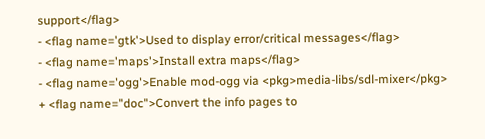support</flag>
- <flag name='gtk'>Used to display error/critical messages</flag>
- <flag name='maps'>Install extra maps</flag>
- <flag name='ogg'>Enable mod-ogg via <pkg>media-libs/sdl-mixer</pkg>
+ <flag name="doc">Convert the info pages to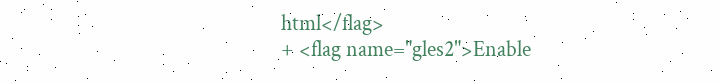html</flag>
+ <flag name="gles2">Enable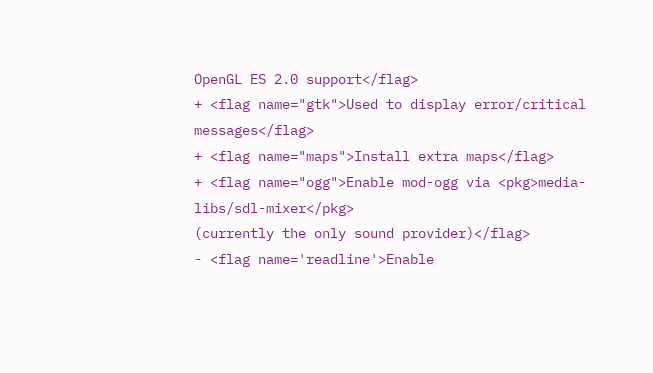OpenGL ES 2.0 support</flag>
+ <flag name="gtk">Used to display error/critical messages</flag>
+ <flag name="maps">Install extra maps</flag>
+ <flag name="ogg">Enable mod-ogg via <pkg>media-libs/sdl-mixer</pkg>
(currently the only sound provider)</flag>
- <flag name='readline'>Enable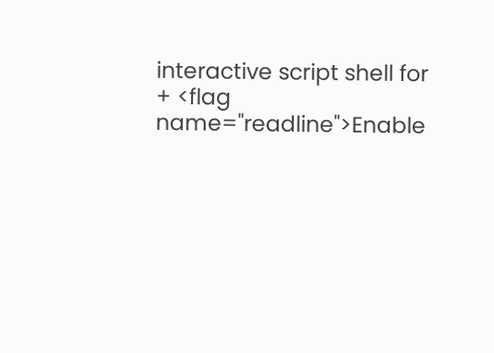interactive script shell for
+ <flag name="readline">Enable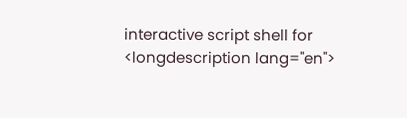interactive script shell for
<longdescription lang="en">